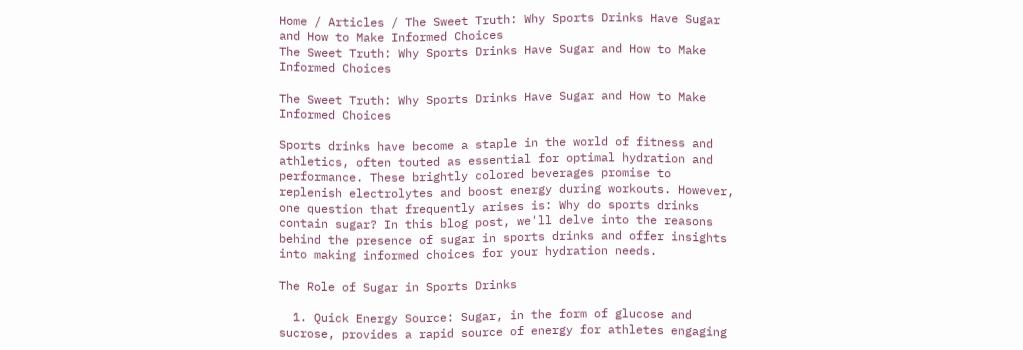Home / Articles / The Sweet Truth: Why Sports Drinks Have Sugar and How to Make Informed Choices
The Sweet Truth: Why Sports Drinks Have Sugar and How to Make Informed Choices

The Sweet Truth: Why Sports Drinks Have Sugar and How to Make Informed Choices

Sports drinks have become a staple in the world of fitness and athletics, often touted as essential for optimal hydration and performance. These brightly colored beverages promise to replenish electrolytes and boost energy during workouts. However, one question that frequently arises is: Why do sports drinks contain sugar? In this blog post, we'll delve into the reasons behind the presence of sugar in sports drinks and offer insights into making informed choices for your hydration needs.

The Role of Sugar in Sports Drinks

  1. Quick Energy Source: Sugar, in the form of glucose and sucrose, provides a rapid source of energy for athletes engaging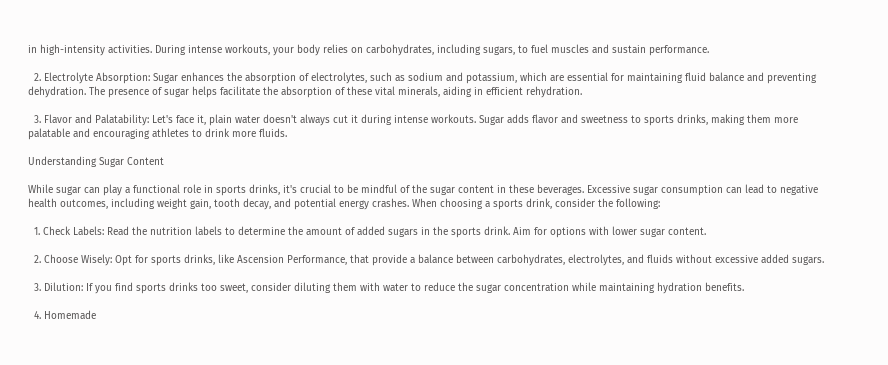in high-intensity activities. During intense workouts, your body relies on carbohydrates, including sugars, to fuel muscles and sustain performance.

  2. Electrolyte Absorption: Sugar enhances the absorption of electrolytes, such as sodium and potassium, which are essential for maintaining fluid balance and preventing dehydration. The presence of sugar helps facilitate the absorption of these vital minerals, aiding in efficient rehydration.

  3. Flavor and Palatability: Let's face it, plain water doesn't always cut it during intense workouts. Sugar adds flavor and sweetness to sports drinks, making them more palatable and encouraging athletes to drink more fluids.

Understanding Sugar Content

While sugar can play a functional role in sports drinks, it's crucial to be mindful of the sugar content in these beverages. Excessive sugar consumption can lead to negative health outcomes, including weight gain, tooth decay, and potential energy crashes. When choosing a sports drink, consider the following:

  1. Check Labels: Read the nutrition labels to determine the amount of added sugars in the sports drink. Aim for options with lower sugar content.

  2. Choose Wisely: Opt for sports drinks, like Ascension Performance, that provide a balance between carbohydrates, electrolytes, and fluids without excessive added sugars.

  3. Dilution: If you find sports drinks too sweet, consider diluting them with water to reduce the sugar concentration while maintaining hydration benefits.

  4. Homemade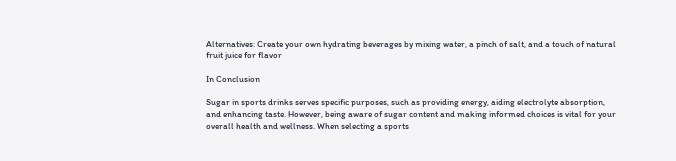Alternatives: Create your own hydrating beverages by mixing water, a pinch of salt, and a touch of natural fruit juice for flavor

In Conclusion

Sugar in sports drinks serves specific purposes, such as providing energy, aiding electrolyte absorption, and enhancing taste. However, being aware of sugar content and making informed choices is vital for your overall health and wellness. When selecting a sports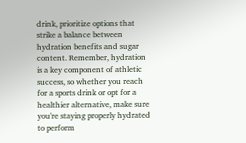drink, prioritize options that strike a balance between hydration benefits and sugar content. Remember, hydration is a key component of athletic success, so whether you reach for a sports drink or opt for a healthier alternative, make sure you're staying properly hydrated to perform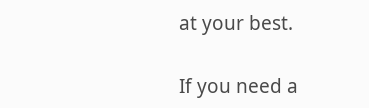at your best.

If you need a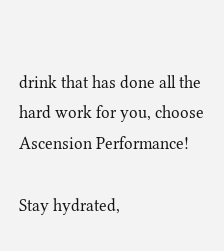drink that has done all the hard work for you, choose Ascension Performance!

Stay hydrated,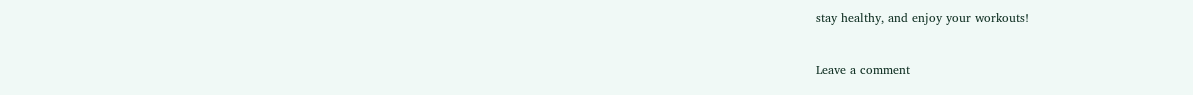stay healthy, and enjoy your workouts!


Leave a comment